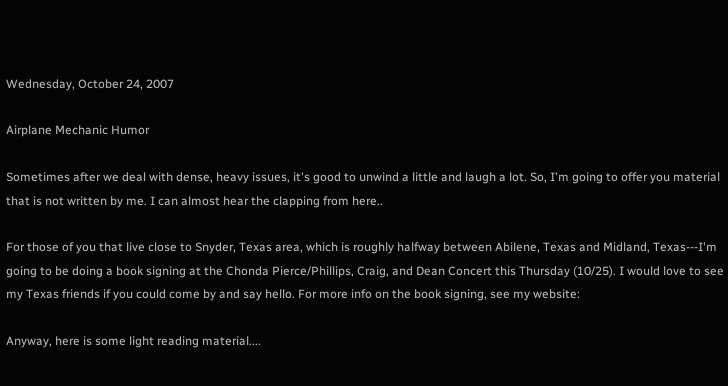Wednesday, October 24, 2007

Airplane Mechanic Humor

Sometimes after we deal with dense, heavy issues, it's good to unwind a little and laugh a lot. So, I'm going to offer you material that is not written by me. I can almost hear the clapping from here..

For those of you that live close to Snyder, Texas area, which is roughly halfway between Abilene, Texas and Midland, Texas---I'm going to be doing a book signing at the Chonda Pierce/Phillips, Craig, and Dean Concert this Thursday (10/25). I would love to see my Texas friends if you could come by and say hello. For more info on the book signing, see my website:

Anyway, here is some light reading material....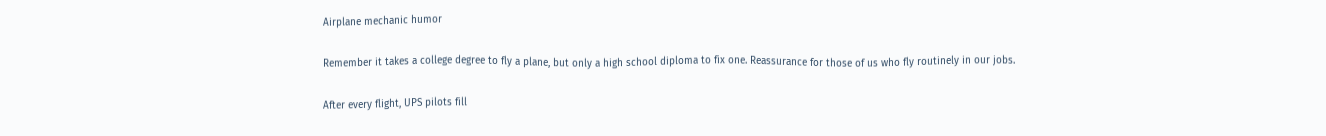Airplane mechanic humor

Remember it takes a college degree to fly a plane, but only a high school diploma to fix one. Reassurance for those of us who fly routinely in our jobs.

After every flight, UPS pilots fill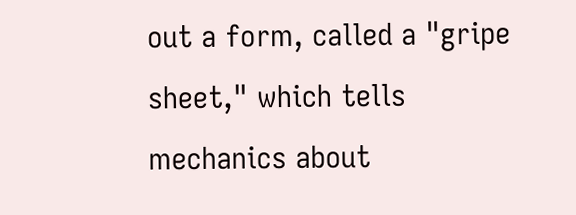out a form, called a "gripe sheet," which tells mechanics about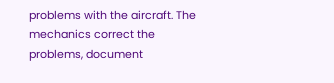problems with the aircraft. The mechanics correct the problems, document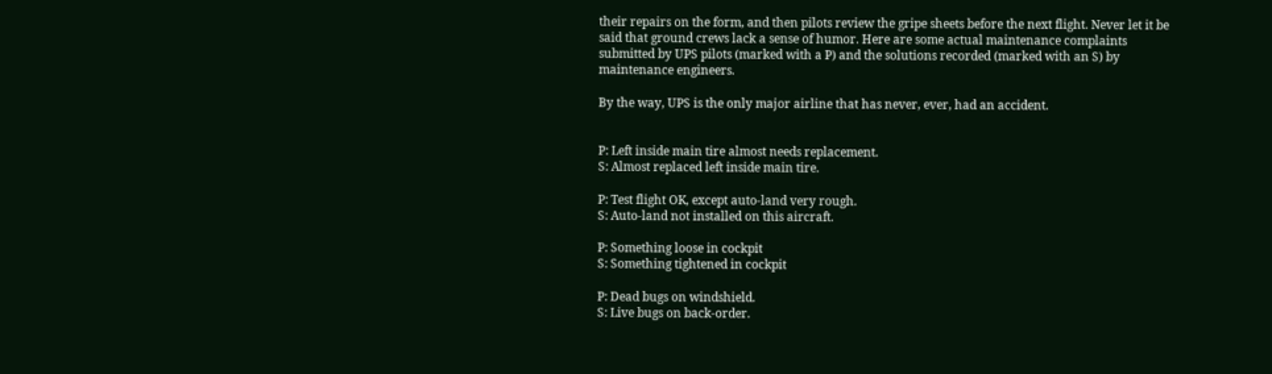their repairs on the form, and then pilots review the gripe sheets before the next flight. Never let it be said that ground crews lack a sense of humor. Here are some actual maintenance complaints submitted by UPS pilots (marked with a P) and the solutions recorded (marked with an S) by maintenance engineers.

By the way, UPS is the only major airline that has never, ever, had an accident.


P: Left inside main tire almost needs replacement.
S: Almost replaced left inside main tire.

P: Test flight OK, except auto-land very rough.
S: Auto-land not installed on this aircraft.

P: Something loose in cockpit
S: Something tightened in cockpit

P: Dead bugs on windshield.
S: Live bugs on back-order.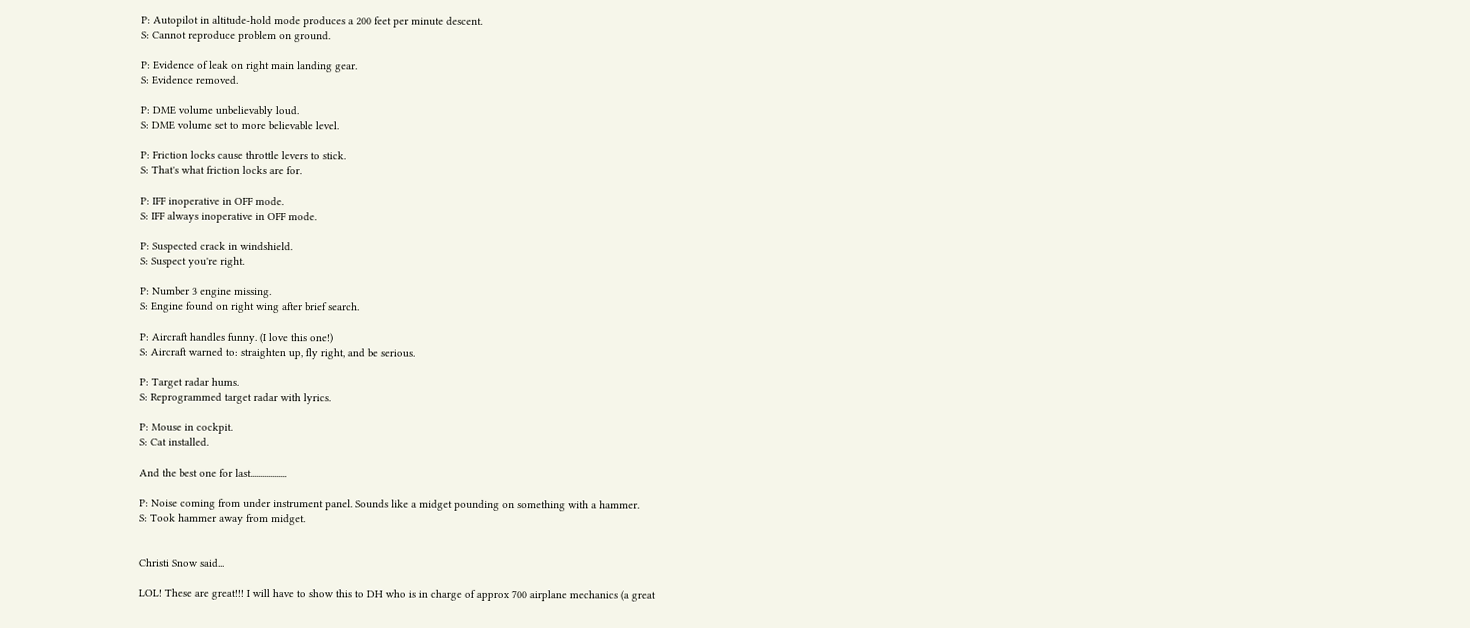P: Autopilot in altitude-hold mode produces a 200 feet per minute descent.
S: Cannot reproduce problem on ground.

P: Evidence of leak on right main landing gear.
S: Evidence removed.

P: DME volume unbelievably loud.
S: DME volume set to more believable level.

P: Friction locks cause throttle levers to stick.
S: That's what friction locks are for.

P: IFF inoperative in OFF mode.
S: IFF always inoperative in OFF mode.

P: Suspected crack in windshield.
S: Suspect you're right.

P: Number 3 engine missing.
S: Engine found on right wing after brief search.

P: Aircraft handles funny. (I love this one!)
S: Aircraft warned to: straighten up, fly right, and be serious.

P: Target radar hums.
S: Reprogrammed target radar with lyrics.

P: Mouse in cockpit.
S: Cat installed.

And the best one for last..................

P: Noise coming from under instrument panel. Sounds like a midget pounding on something with a hammer.
S: Took hammer away from midget.


Christi Snow said...

LOL! These are great!!! I will have to show this to DH who is in charge of approx 700 airplane mechanics (a great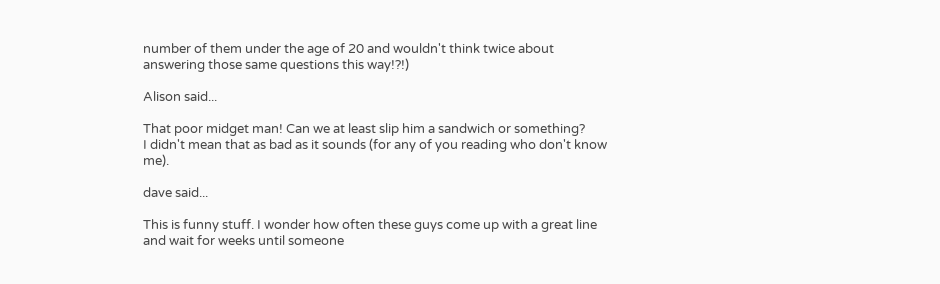number of them under the age of 20 and wouldn't think twice about answering those same questions this way!?!)

Alison said...

That poor midget man! Can we at least slip him a sandwich or something?
I didn't mean that as bad as it sounds (for any of you reading who don't know me).

dave said...

This is funny stuff. I wonder how often these guys come up with a great line and wait for weeks until someone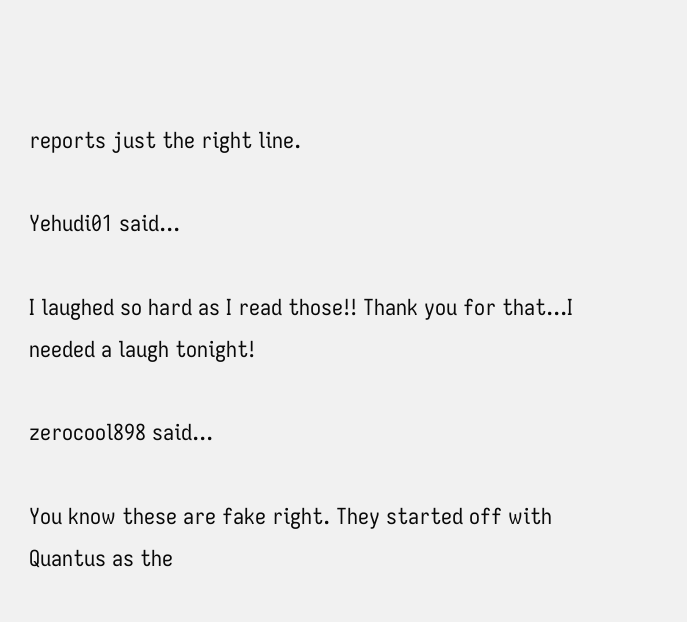reports just the right line.

Yehudi01 said...

I laughed so hard as I read those!! Thank you for that...I needed a laugh tonight!

zerocool898 said...

You know these are fake right. They started off with Quantus as the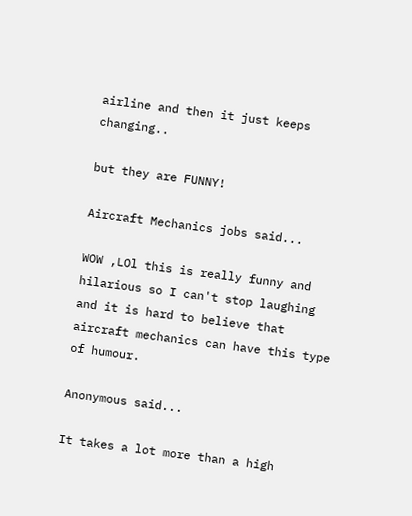airline and then it just keeps changing..

but they are FUNNY!

Aircraft Mechanics jobs said...

WOW ,LOl this is really funny and hilarious so I can't stop laughing and it is hard to believe that aircraft mechanics can have this type of humour.

Anonymous said...

It takes a lot more than a high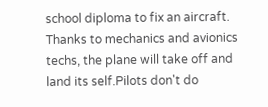school diploma to fix an aircraft. Thanks to mechanics and avionics techs, the plane will take off and land its self.Pilots don't do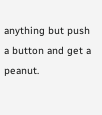anything but push a button and get a peanut.